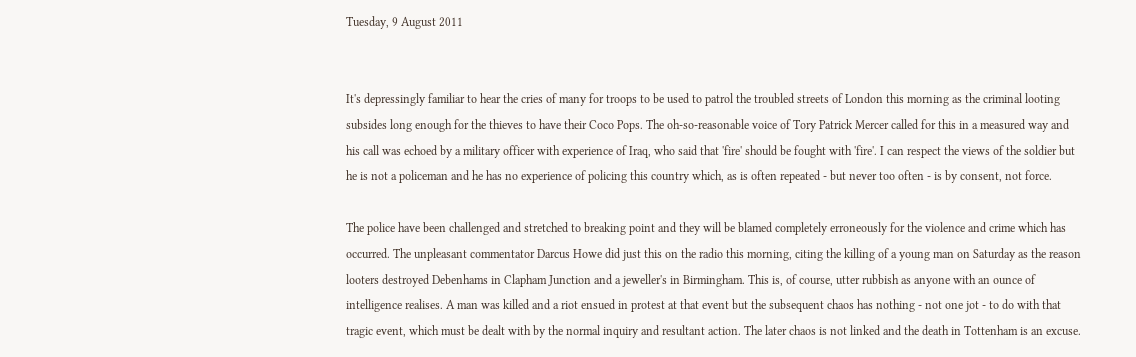Tuesday, 9 August 2011


It's depressingly familiar to hear the cries of many for troops to be used to patrol the troubled streets of London this morning as the criminal looting subsides long enough for the thieves to have their Coco Pops. The oh-so-reasonable voice of Tory Patrick Mercer called for this in a measured way and his call was echoed by a military officer with experience of Iraq, who said that 'fire' should be fought with 'fire'. I can respect the views of the soldier but he is not a policeman and he has no experience of policing this country which, as is often repeated - but never too often - is by consent, not force.

The police have been challenged and stretched to breaking point and they will be blamed completely erroneously for the violence and crime which has occurred. The unpleasant commentator Darcus Howe did just this on the radio this morning, citing the killing of a young man on Saturday as the reason looters destroyed Debenhams in Clapham Junction and a jeweller's in Birmingham. This is, of course, utter rubbish as anyone with an ounce of intelligence realises. A man was killed and a riot ensued in protest at that event but the subsequent chaos has nothing - not one jot - to do with that tragic event, which must be dealt with by the normal inquiry and resultant action. The later chaos is not linked and the death in Tottenham is an excuse.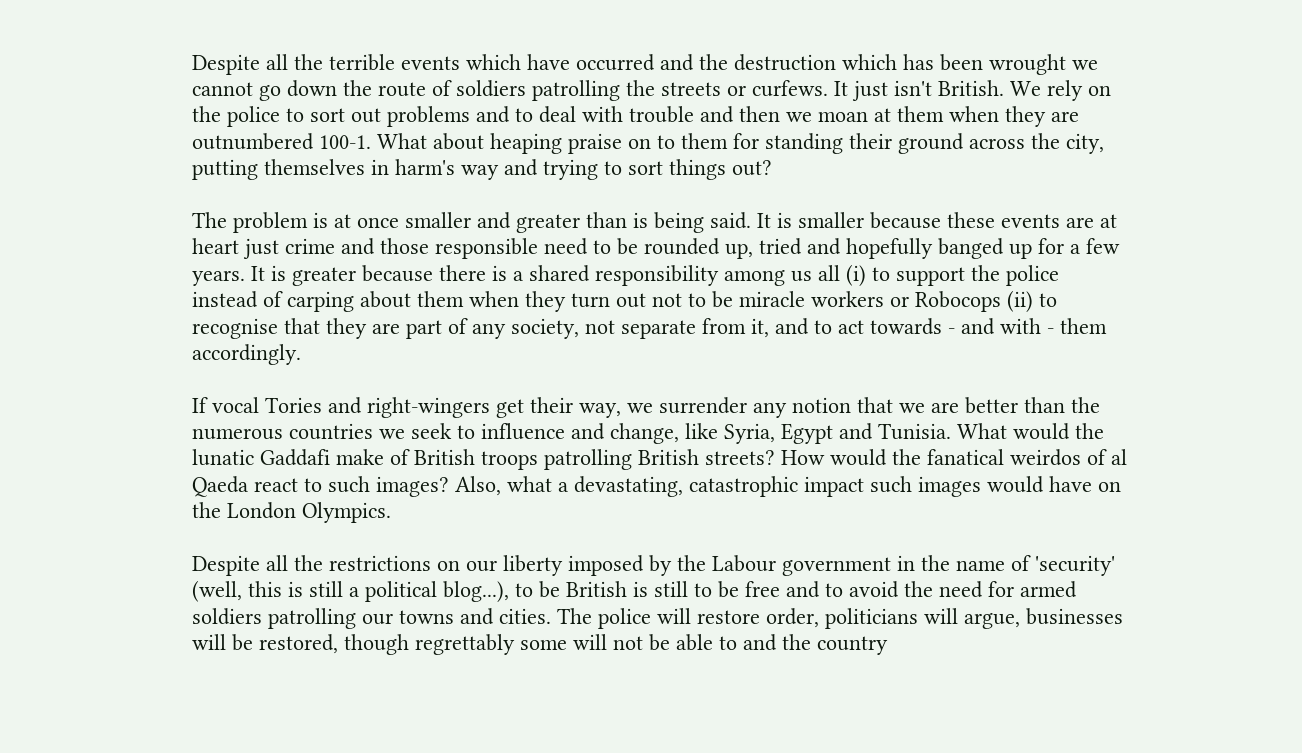Despite all the terrible events which have occurred and the destruction which has been wrought we cannot go down the route of soldiers patrolling the streets or curfews. It just isn't British. We rely on the police to sort out problems and to deal with trouble and then we moan at them when they are outnumbered 100-1. What about heaping praise on to them for standing their ground across the city, putting themselves in harm's way and trying to sort things out?

The problem is at once smaller and greater than is being said. It is smaller because these events are at heart just crime and those responsible need to be rounded up, tried and hopefully banged up for a few years. It is greater because there is a shared responsibility among us all (i) to support the police instead of carping about them when they turn out not to be miracle workers or Robocops (ii) to recognise that they are part of any society, not separate from it, and to act towards - and with - them accordingly.

If vocal Tories and right-wingers get their way, we surrender any notion that we are better than the numerous countries we seek to influence and change, like Syria, Egypt and Tunisia. What would the lunatic Gaddafi make of British troops patrolling British streets? How would the fanatical weirdos of al Qaeda react to such images? Also, what a devastating, catastrophic impact such images would have on the London Olympics.

Despite all the restrictions on our liberty imposed by the Labour government in the name of 'security' (well, this is still a political blog...), to be British is still to be free and to avoid the need for armed soldiers patrolling our towns and cities. The police will restore order, politicians will argue, businesses will be restored, though regrettably some will not be able to and the country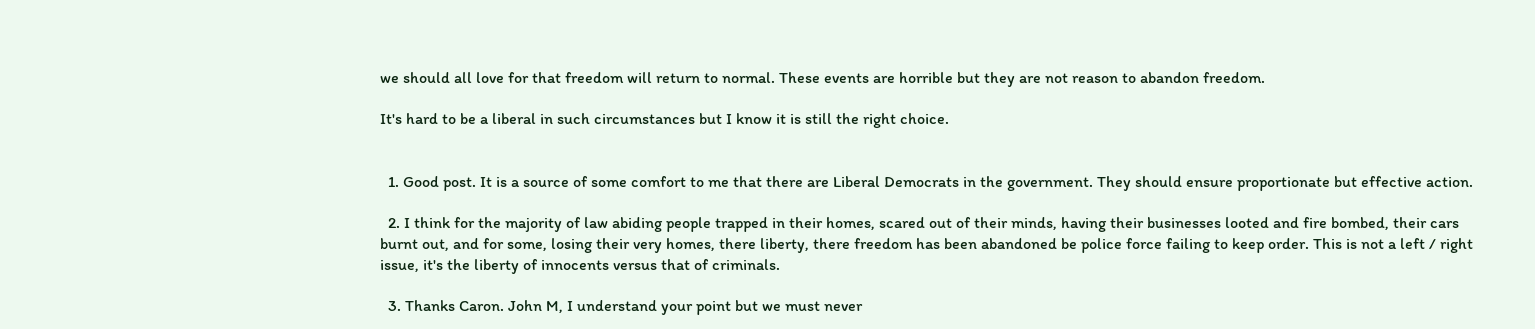we should all love for that freedom will return to normal. These events are horrible but they are not reason to abandon freedom.

It's hard to be a liberal in such circumstances but I know it is still the right choice.


  1. Good post. It is a source of some comfort to me that there are Liberal Democrats in the government. They should ensure proportionate but effective action.

  2. I think for the majority of law abiding people trapped in their homes, scared out of their minds, having their businesses looted and fire bombed, their cars burnt out, and for some, losing their very homes, there liberty, there freedom has been abandoned be police force failing to keep order. This is not a left / right issue, it's the liberty of innocents versus that of criminals.

  3. Thanks Caron. John M, I understand your point but we must never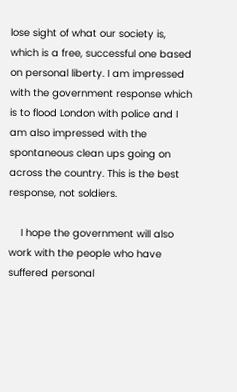lose sight of what our society is, which is a free, successful one based on personal liberty. I am impressed with the government response which is to flood London with police and I am also impressed with the spontaneous clean ups going on across the country. This is the best response, not soldiers.

    I hope the government will also work with the people who have suffered personal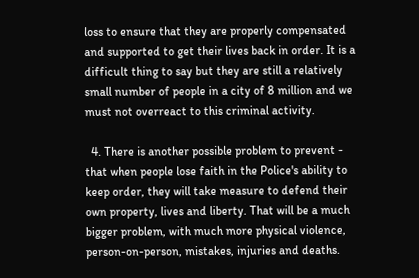loss to ensure that they are properly compensated and supported to get their lives back in order. It is a difficult thing to say but they are still a relatively small number of people in a city of 8 million and we must not overreact to this criminal activity.

  4. There is another possible problem to prevent - that when people lose faith in the Police's ability to keep order, they will take measure to defend their own property, lives and liberty. That will be a much bigger problem, with much more physical violence, person-on-person, mistakes, injuries and deaths.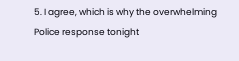5. I agree, which is why the overwhelming Police response tonight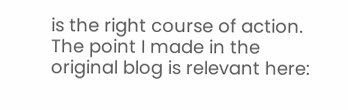is the right course of action. The point I made in the original blog is relevant here: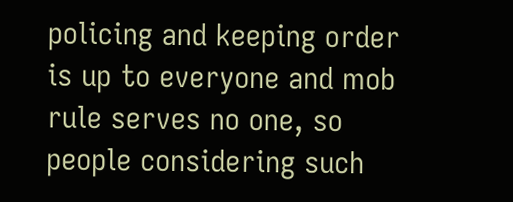policing and keeping order is up to everyone and mob rule serves no one, so people considering such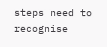steps need to recognise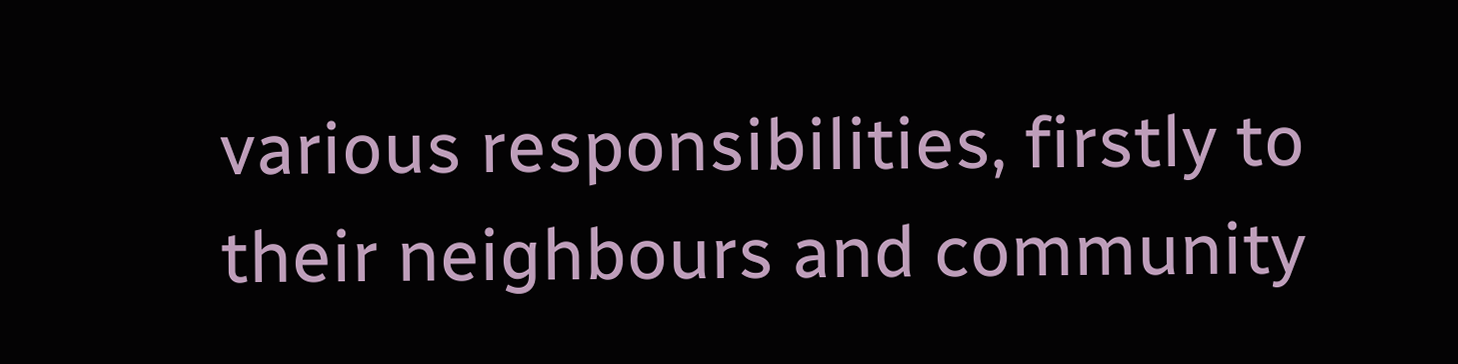various responsibilities, firstly to their neighbours and community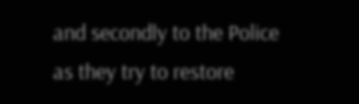and secondly to the Police as they try to restore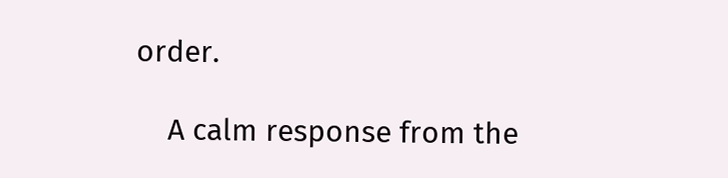order.

    A calm response from the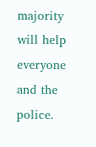majority will help everyone and the police.